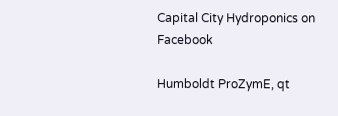Capital City Hydroponics on Facebook

Humboldt ProZymE, qt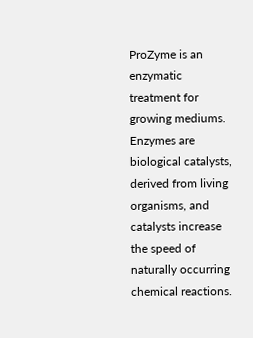ProZyme is an enzymatic treatment for growing mediums. Enzymes are biological catalysts, derived from living organisms, and catalysts increase the speed of naturally occurring chemical reactions.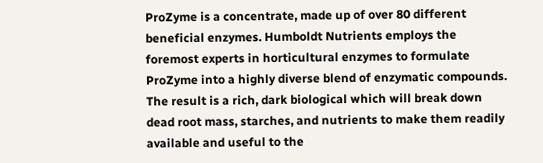ProZyme is a concentrate, made up of over 80 different beneficial enzymes. Humboldt Nutrients employs the foremost experts in horticultural enzymes to formulate ProZyme into a highly diverse blend of enzymatic compounds. The result is a rich, dark biological which will break down dead root mass, starches, and nutrients to make them readily available and useful to the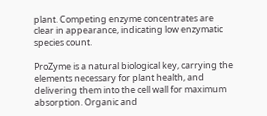plant. Competing enzyme concentrates are clear in appearance, indicating low enzymatic species count.

ProZyme is a natural biological key, carrying the elements necessary for plant health, and delivering them into the cell wall for maximum absorption. Organic and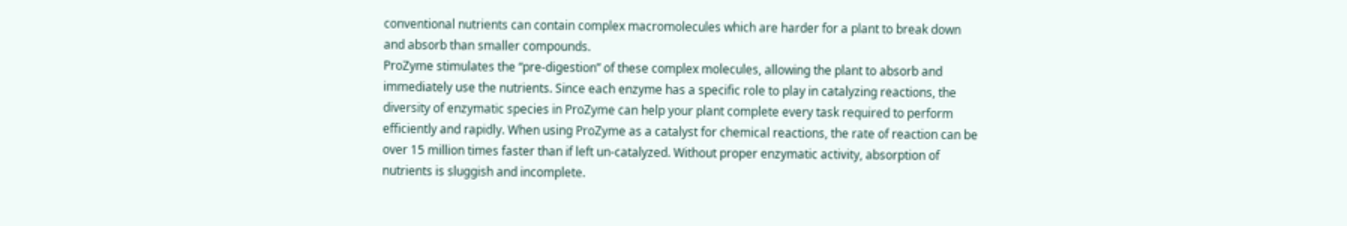conventional nutrients can contain complex macromolecules which are harder for a plant to break down and absorb than smaller compounds.
ProZyme stimulates the “pre-digestion” of these complex molecules, allowing the plant to absorb and immediately use the nutrients. Since each enzyme has a specific role to play in catalyzing reactions, the diversity of enzymatic species in ProZyme can help your plant complete every task required to perform efficiently and rapidly. When using ProZyme as a catalyst for chemical reactions, the rate of reaction can be over 15 million times faster than if left un-catalyzed. Without proper enzymatic activity, absorption of nutrients is sluggish and incomplete.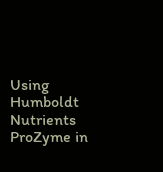Using Humboldt Nutrients ProZyme in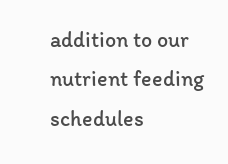addition to our nutrient feeding schedules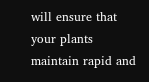will ensure that your plants maintain rapid and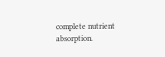complete nutrient absorption.